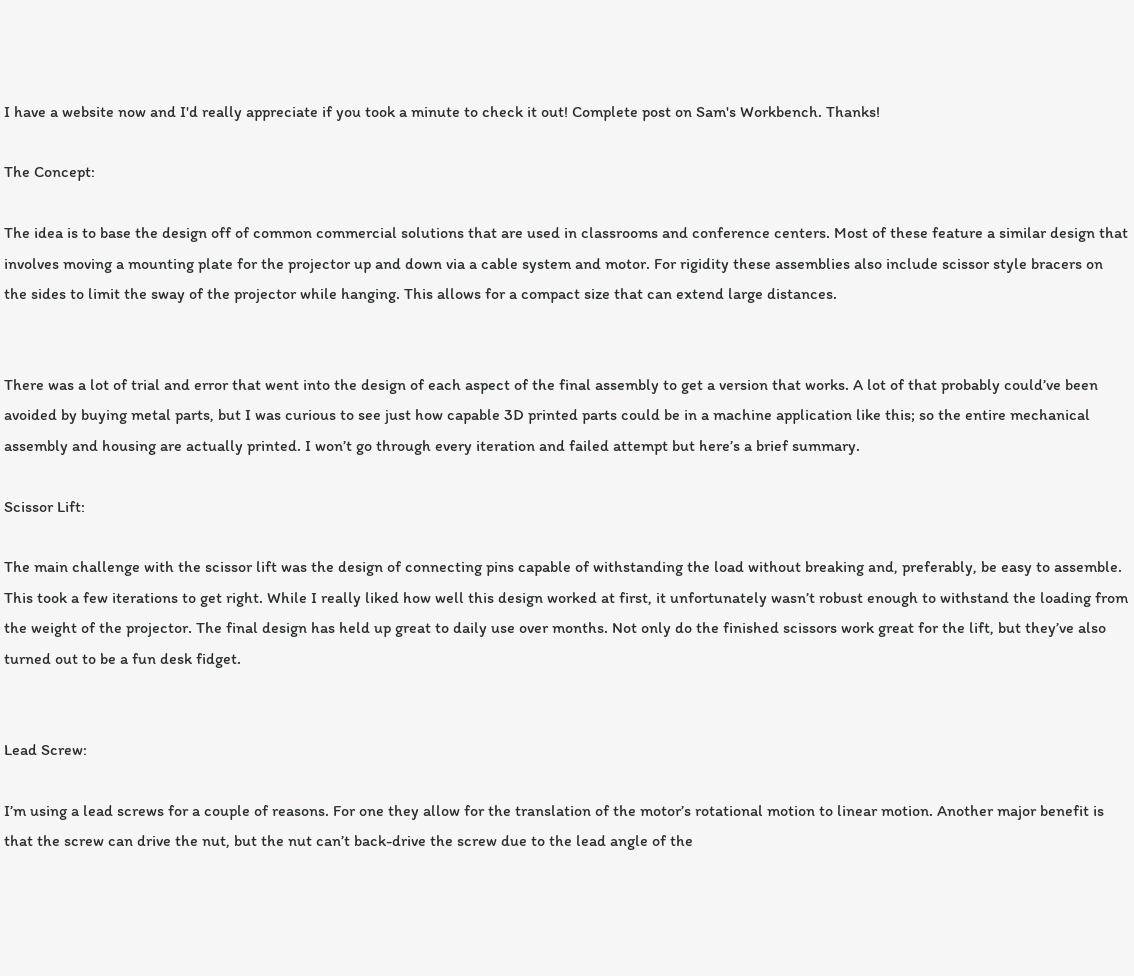I have a website now and I'd really appreciate if you took a minute to check it out! Complete post on Sam's Workbench. Thanks!

The Concept:

The idea is to base the design off of common commercial solutions that are used in classrooms and conference centers. Most of these feature a similar design that involves moving a mounting plate for the projector up and down via a cable system and motor. For rigidity these assemblies also include scissor style bracers on the sides to limit the sway of the projector while hanging. This allows for a compact size that can extend large distances.


There was a lot of trial and error that went into the design of each aspect of the final assembly to get a version that works. A lot of that probably could’ve been avoided by buying metal parts, but I was curious to see just how capable 3D printed parts could be in a machine application like this; so the entire mechanical assembly and housing are actually printed. I won’t go through every iteration and failed attempt but here’s a brief summary.

Scissor Lift:

The main challenge with the scissor lift was the design of connecting pins capable of withstanding the load without breaking and, preferably, be easy to assemble. This took a few iterations to get right. While I really liked how well this design worked at first, it unfortunately wasn’t robust enough to withstand the loading from the weight of the projector. The final design has held up great to daily use over months. Not only do the finished scissors work great for the lift, but they’ve also turned out to be a fun desk fidget.


Lead Screw:

I’m using a lead screws for a couple of reasons. For one they allow for the translation of the motor’s rotational motion to linear motion. Another major benefit is that the screw can drive the nut, but the nut can’t back-drive the screw due to the lead angle of the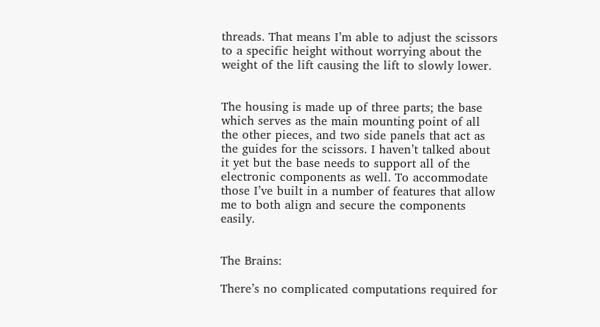threads. That means I’m able to adjust the scissors to a specific height without worrying about the weight of the lift causing the lift to slowly lower.


The housing is made up of three parts; the base which serves as the main mounting point of all the other pieces, and two side panels that act as the guides for the scissors. I haven’t talked about it yet but the base needs to support all of the electronic components as well. To accommodate those I’ve built in a number of features that allow me to both align and secure the components easily.


The Brains:

There’s no complicated computations required for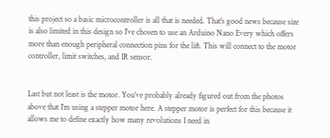this project so a basic microcontroller is all that is needed. That’s good news because size is also limited in this design so I’ve chosen to use an Arduino Nano Every which offers more than enough peripheral connection pins for the lift. This will connect to the motor controller, limit switches, and IR sensor.


Last but not least is the motor. You’ve probably already figured out from the photos above that I’m using a stepper motor here. A stepper motor is perfect for this because it allows me to define exactly how many revolutions I need in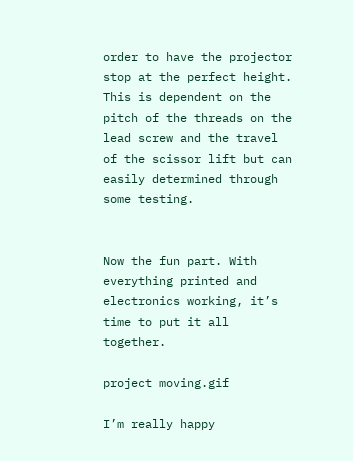order to have the projector stop at the perfect height. This is dependent on the pitch of the threads on the lead screw and the travel of the scissor lift but can easily determined through some testing.


Now the fun part. With everything printed and electronics working, it’s time to put it all together.

project moving.gif

I’m really happy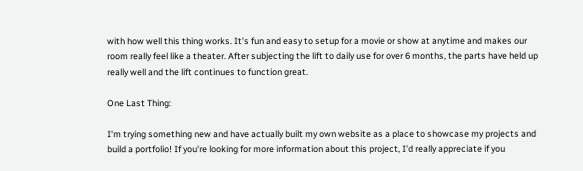with how well this thing works. It’s fun and easy to setup for a movie or show at anytime and makes our room really feel like a theater. After subjecting the lift to daily use for over 6 months, the parts have held up really well and the lift continues to function great.

One Last Thing:

I'm trying something new and have actually built my own website as a place to showcase my projects and build a portfolio! If you're looking for more information about this project, I'd really appreciate if you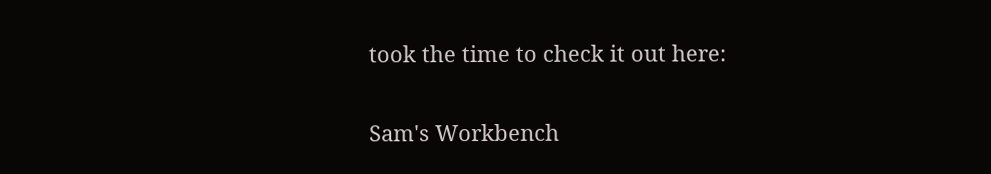took the time to check it out here:

Sam's Workbench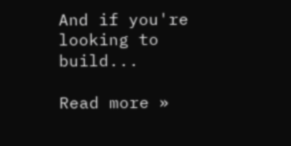And if you're looking to build...

Read more »